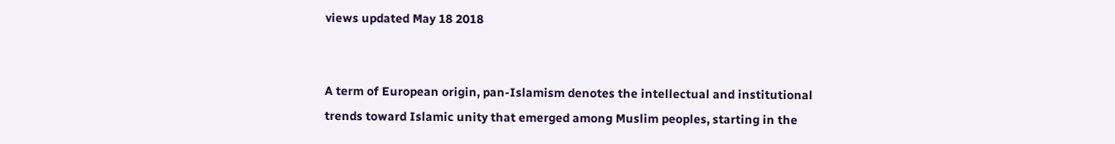views updated May 18 2018


A term of European origin, pan-Islamism denotes the intellectual and institutional trends toward Islamic unity that emerged among Muslim peoples, starting in the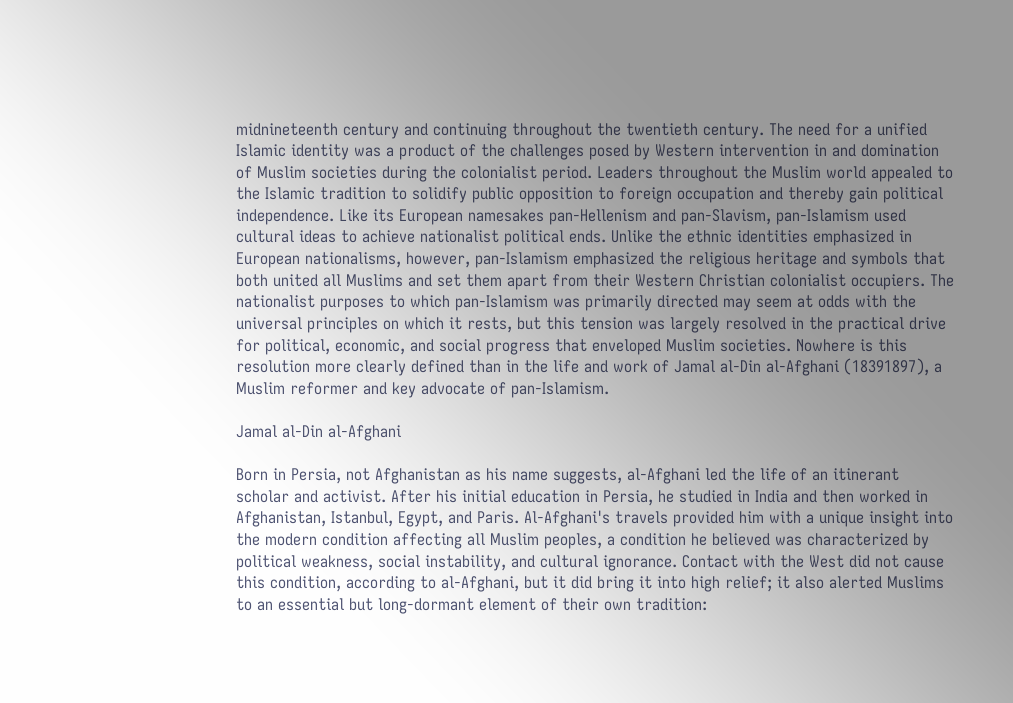midnineteenth century and continuing throughout the twentieth century. The need for a unified Islamic identity was a product of the challenges posed by Western intervention in and domination of Muslim societies during the colonialist period. Leaders throughout the Muslim world appealed to the Islamic tradition to solidify public opposition to foreign occupation and thereby gain political independence. Like its European namesakes pan-Hellenism and pan-Slavism, pan-Islamism used cultural ideas to achieve nationalist political ends. Unlike the ethnic identities emphasized in European nationalisms, however, pan-Islamism emphasized the religious heritage and symbols that both united all Muslims and set them apart from their Western Christian colonialist occupiers. The nationalist purposes to which pan-Islamism was primarily directed may seem at odds with the universal principles on which it rests, but this tension was largely resolved in the practical drive for political, economic, and social progress that enveloped Muslim societies. Nowhere is this resolution more clearly defined than in the life and work of Jamal al-Din al-Afghani (18391897), a Muslim reformer and key advocate of pan-Islamism.

Jamal al-Din al-Afghani

Born in Persia, not Afghanistan as his name suggests, al-Afghani led the life of an itinerant scholar and activist. After his initial education in Persia, he studied in India and then worked in Afghanistan, Istanbul, Egypt, and Paris. Al-Afghani's travels provided him with a unique insight into the modern condition affecting all Muslim peoples, a condition he believed was characterized by political weakness, social instability, and cultural ignorance. Contact with the West did not cause this condition, according to al-Afghani, but it did bring it into high relief; it also alerted Muslims to an essential but long-dormant element of their own tradition: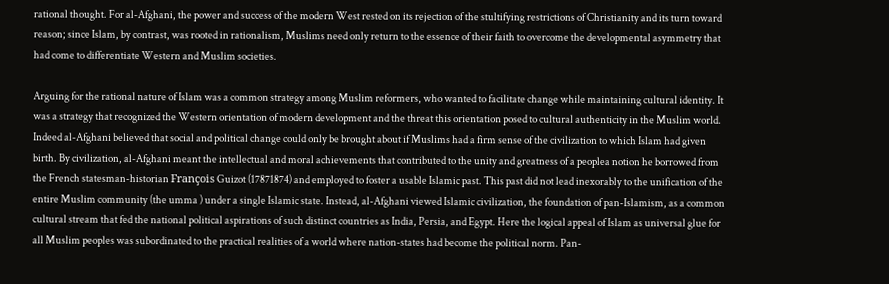rational thought. For al-Afghani, the power and success of the modern West rested on its rejection of the stultifying restrictions of Christianity and its turn toward reason; since Islam, by contrast, was rooted in rationalism, Muslims need only return to the essence of their faith to overcome the developmental asymmetry that had come to differentiate Western and Muslim societies.

Arguing for the rational nature of Islam was a common strategy among Muslim reformers, who wanted to facilitate change while maintaining cultural identity. It was a strategy that recognized the Western orientation of modern development and the threat this orientation posed to cultural authenticity in the Muslim world. Indeed al-Afghani believed that social and political change could only be brought about if Muslims had a firm sense of the civilization to which Islam had given birth. By civilization, al-Afghani meant the intellectual and moral achievements that contributed to the unity and greatness of a peoplea notion he borrowed from the French statesman-historian François Guizot (17871874) and employed to foster a usable Islamic past. This past did not lead inexorably to the unification of the entire Muslim community (the umma ) under a single Islamic state. Instead, al-Afghani viewed Islamic civilization, the foundation of pan-Islamism, as a common cultural stream that fed the national political aspirations of such distinct countries as India, Persia, and Egypt. Here the logical appeal of Islam as universal glue for all Muslim peoples was subordinated to the practical realities of a world where nation-states had become the political norm. Pan-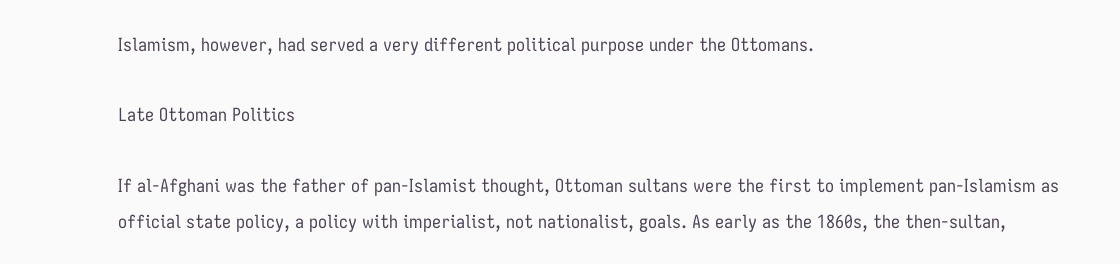Islamism, however, had served a very different political purpose under the Ottomans.

Late Ottoman Politics

If al-Afghani was the father of pan-Islamist thought, Ottoman sultans were the first to implement pan-Islamism as official state policy, a policy with imperialist, not nationalist, goals. As early as the 1860s, the then-sultan,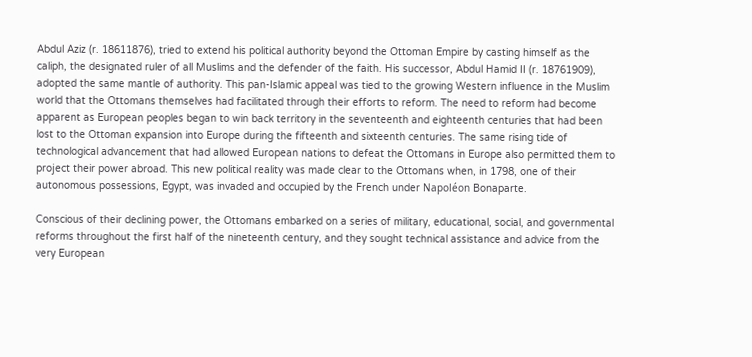Abdul Aziz (r. 18611876), tried to extend his political authority beyond the Ottoman Empire by casting himself as the caliph, the designated ruler of all Muslims and the defender of the faith. His successor, Abdul Hamid II (r. 18761909), adopted the same mantle of authority. This pan-Islamic appeal was tied to the growing Western influence in the Muslim world that the Ottomans themselves had facilitated through their efforts to reform. The need to reform had become apparent as European peoples began to win back territory in the seventeenth and eighteenth centuries that had been lost to the Ottoman expansion into Europe during the fifteenth and sixteenth centuries. The same rising tide of technological advancement that had allowed European nations to defeat the Ottomans in Europe also permitted them to project their power abroad. This new political reality was made clear to the Ottomans when, in 1798, one of their autonomous possessions, Egypt, was invaded and occupied by the French under Napoléon Bonaparte.

Conscious of their declining power, the Ottomans embarked on a series of military, educational, social, and governmental reforms throughout the first half of the nineteenth century, and they sought technical assistance and advice from the very European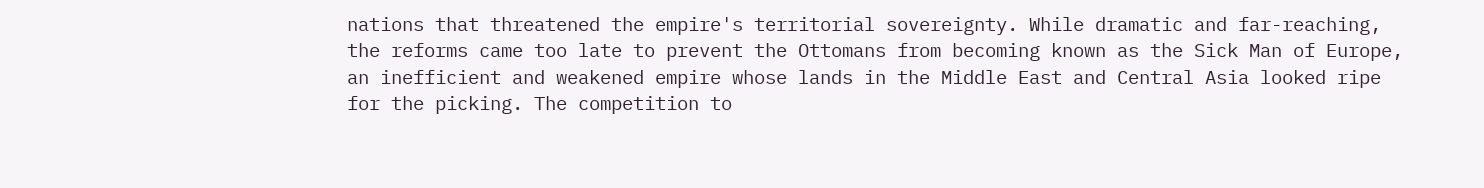nations that threatened the empire's territorial sovereignty. While dramatic and far-reaching, the reforms came too late to prevent the Ottomans from becoming known as the Sick Man of Europe, an inefficient and weakened empire whose lands in the Middle East and Central Asia looked ripe for the picking. The competition to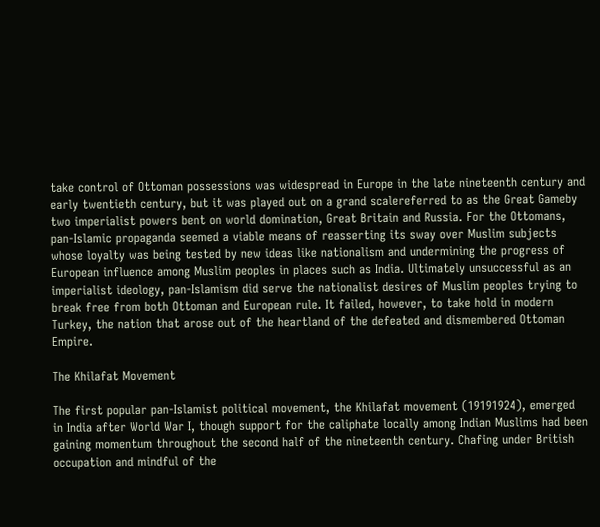take control of Ottoman possessions was widespread in Europe in the late nineteenth century and early twentieth century, but it was played out on a grand scalereferred to as the Great Gameby two imperialist powers bent on world domination, Great Britain and Russia. For the Ottomans, pan-Islamic propaganda seemed a viable means of reasserting its sway over Muslim subjects whose loyalty was being tested by new ideas like nationalism and undermining the progress of European influence among Muslim peoples in places such as India. Ultimately unsuccessful as an imperialist ideology, pan-Islamism did serve the nationalist desires of Muslim peoples trying to break free from both Ottoman and European rule. It failed, however, to take hold in modern Turkey, the nation that arose out of the heartland of the defeated and dismembered Ottoman Empire.

The Khilafat Movement

The first popular pan-Islamist political movement, the Khilafat movement (19191924), emerged in India after World War I, though support for the caliphate locally among Indian Muslims had been gaining momentum throughout the second half of the nineteenth century. Chafing under British occupation and mindful of the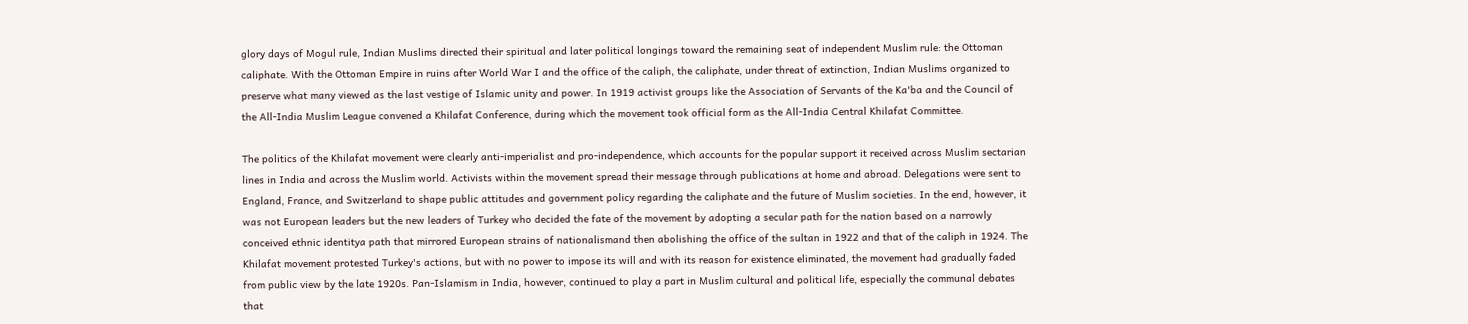glory days of Mogul rule, Indian Muslims directed their spiritual and later political longings toward the remaining seat of independent Muslim rule: the Ottoman caliphate. With the Ottoman Empire in ruins after World War I and the office of the caliph, the caliphate, under threat of extinction, Indian Muslims organized to preserve what many viewed as the last vestige of Islamic unity and power. In 1919 activist groups like the Association of Servants of the Ka'ba and the Council of the All-India Muslim League convened a Khilafat Conference, during which the movement took official form as the All-India Central Khilafat Committee.

The politics of the Khilafat movement were clearly anti-imperialist and pro-independence, which accounts for the popular support it received across Muslim sectarian lines in India and across the Muslim world. Activists within the movement spread their message through publications at home and abroad. Delegations were sent to England, France, and Switzerland to shape public attitudes and government policy regarding the caliphate and the future of Muslim societies. In the end, however, it was not European leaders but the new leaders of Turkey who decided the fate of the movement by adopting a secular path for the nation based on a narrowly conceived ethnic identitya path that mirrored European strains of nationalismand then abolishing the office of the sultan in 1922 and that of the caliph in 1924. The Khilafat movement protested Turkey's actions, but with no power to impose its will and with its reason for existence eliminated, the movement had gradually faded from public view by the late 1920s. Pan-Islamism in India, however, continued to play a part in Muslim cultural and political life, especially the communal debates that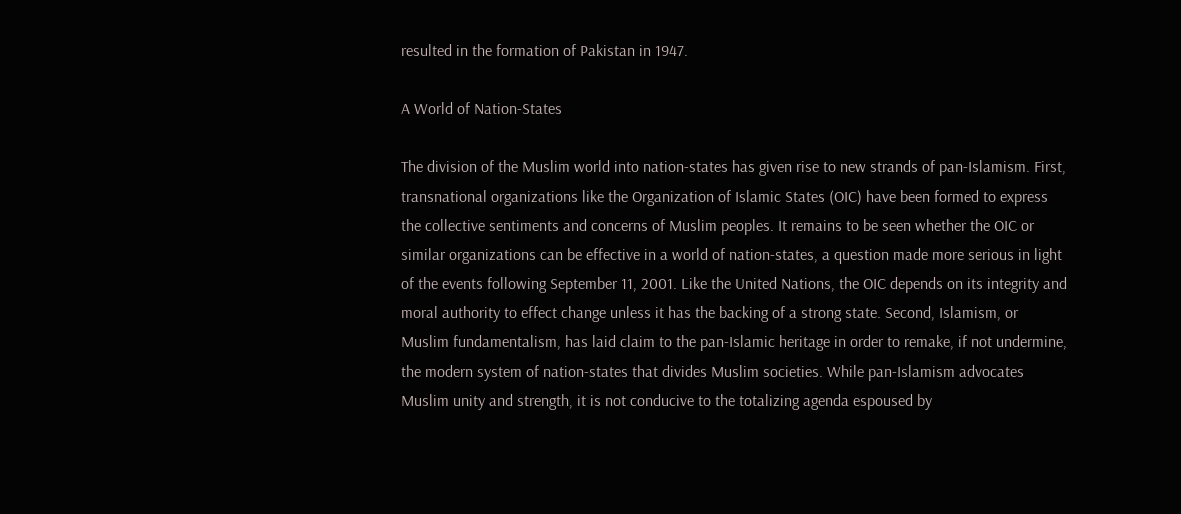resulted in the formation of Pakistan in 1947.

A World of Nation-States

The division of the Muslim world into nation-states has given rise to new strands of pan-Islamism. First, transnational organizations like the Organization of Islamic States (OIC) have been formed to express the collective sentiments and concerns of Muslim peoples. It remains to be seen whether the OIC or similar organizations can be effective in a world of nation-states, a question made more serious in light of the events following September 11, 2001. Like the United Nations, the OIC depends on its integrity and moral authority to effect change unless it has the backing of a strong state. Second, Islamism, or Muslim fundamentalism, has laid claim to the pan-Islamic heritage in order to remake, if not undermine, the modern system of nation-states that divides Muslim societies. While pan-Islamism advocates Muslim unity and strength, it is not conducive to the totalizing agenda espoused by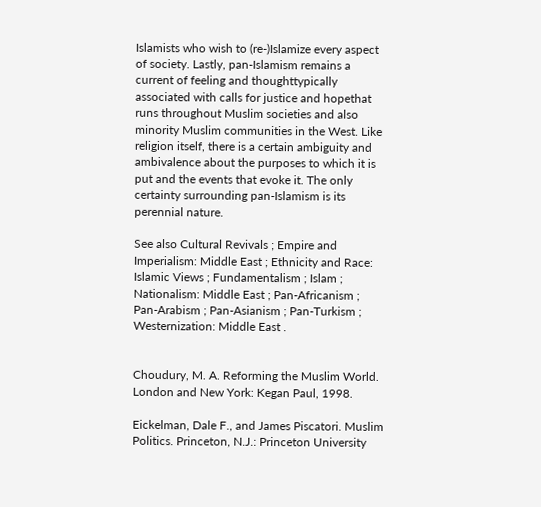Islamists who wish to (re-)Islamize every aspect of society. Lastly, pan-Islamism remains a current of feeling and thoughttypically associated with calls for justice and hopethat runs throughout Muslim societies and also minority Muslim communities in the West. Like religion itself, there is a certain ambiguity and ambivalence about the purposes to which it is put and the events that evoke it. The only certainty surrounding pan-Islamism is its perennial nature.

See also Cultural Revivals ; Empire and Imperialism: Middle East ; Ethnicity and Race: Islamic Views ; Fundamentalism ; Islam ; Nationalism: Middle East ; Pan-Africanism ; Pan-Arabism ; Pan-Asianism ; Pan-Turkism ; Westernization: Middle East .


Choudury, M. A. Reforming the Muslim World. London and New York: Kegan Paul, 1998.

Eickelman, Dale F., and James Piscatori. Muslim Politics. Princeton, N.J.: Princeton University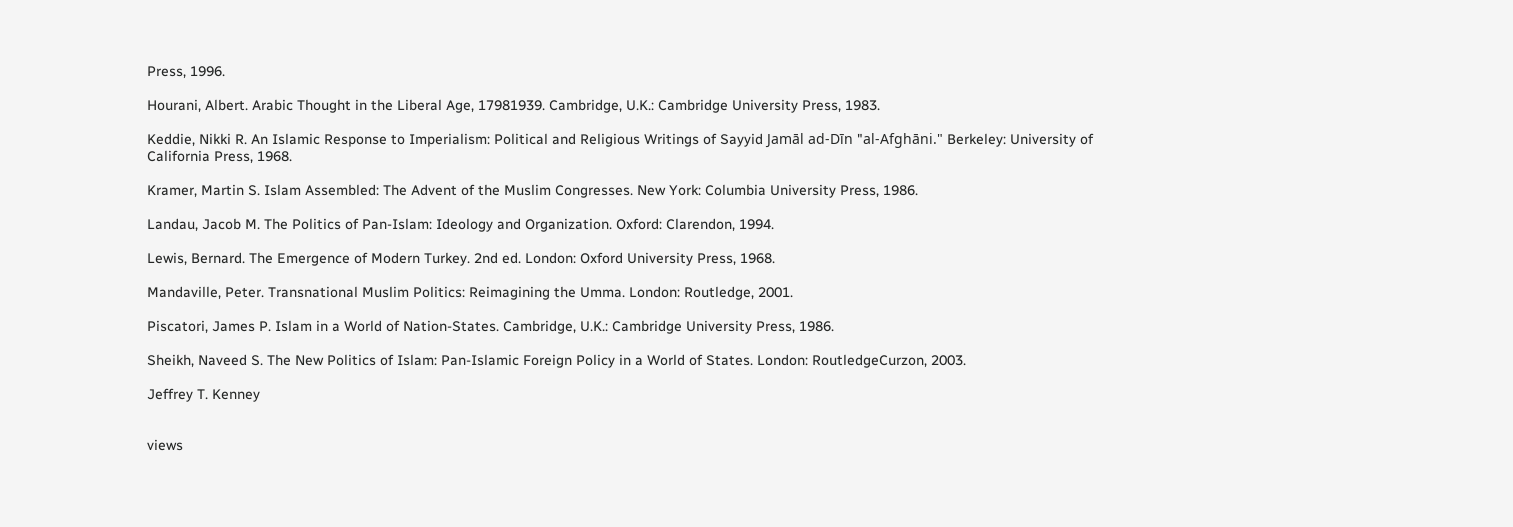Press, 1996.

Hourani, Albert. Arabic Thought in the Liberal Age, 17981939. Cambridge, U.K.: Cambridge University Press, 1983.

Keddie, Nikki R. An Islamic Response to Imperialism: Political and Religious Writings of Sayyid Jamāl ad-Dīn "al-Afghāni." Berkeley: University of California Press, 1968.

Kramer, Martin S. Islam Assembled: The Advent of the Muslim Congresses. New York: Columbia University Press, 1986.

Landau, Jacob M. The Politics of Pan-Islam: Ideology and Organization. Oxford: Clarendon, 1994.

Lewis, Bernard. The Emergence of Modern Turkey. 2nd ed. London: Oxford University Press, 1968.

Mandaville, Peter. Transnational Muslim Politics: Reimagining the Umma. London: Routledge, 2001.

Piscatori, James P. Islam in a World of Nation-States. Cambridge, U.K.: Cambridge University Press, 1986.

Sheikh, Naveed S. The New Politics of Islam: Pan-Islamic Foreign Policy in a World of States. London: RoutledgeCurzon, 2003.

Jeffrey T. Kenney


views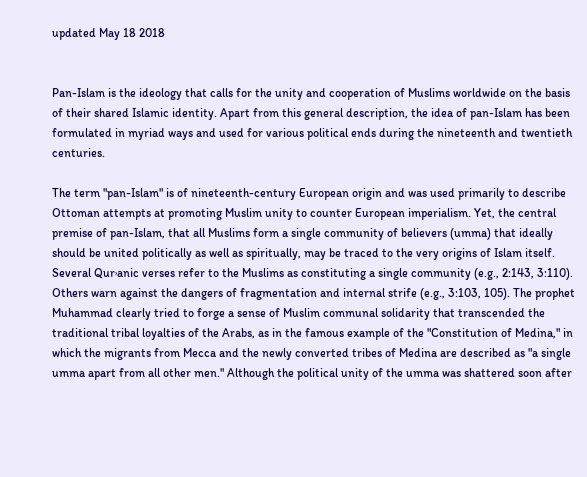updated May 18 2018


Pan-Islam is the ideology that calls for the unity and cooperation of Muslims worldwide on the basis of their shared Islamic identity. Apart from this general description, the idea of pan-Islam has been formulated in myriad ways and used for various political ends during the nineteenth and twentieth centuries.

The term "pan-Islam" is of nineteenth-century European origin and was used primarily to describe Ottoman attempts at promoting Muslim unity to counter European imperialism. Yet, the central premise of pan-Islam, that all Muslims form a single community of believers (umma) that ideally should be united politically as well as spiritually, may be traced to the very origins of Islam itself. Several Qur˒anic verses refer to the Muslims as constituting a single community (e.g., 2:143, 3:110). Others warn against the dangers of fragmentation and internal strife (e.g., 3:103, 105). The prophet Muhammad clearly tried to forge a sense of Muslim communal solidarity that transcended the traditional tribal loyalties of the Arabs, as in the famous example of the "Constitution of Medina," in which the migrants from Mecca and the newly converted tribes of Medina are described as "a single umma apart from all other men." Although the political unity of the umma was shattered soon after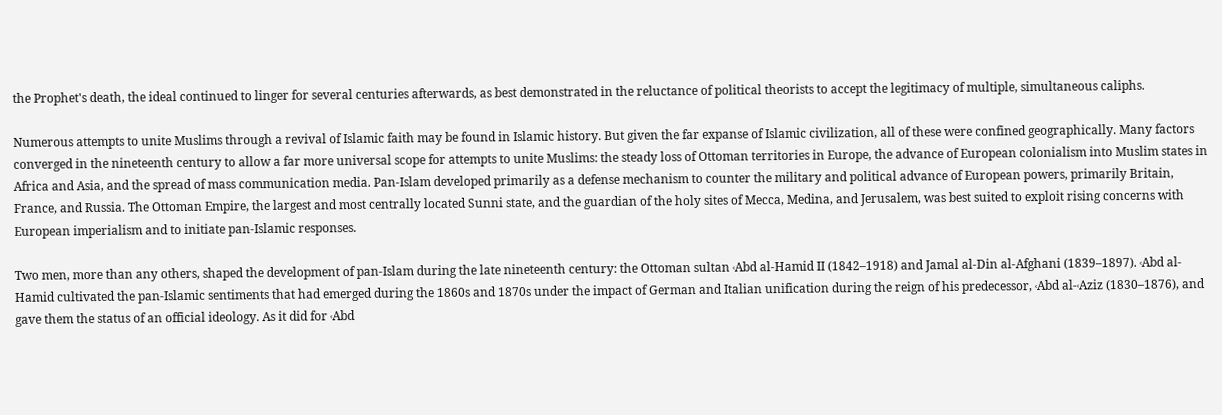the Prophet's death, the ideal continued to linger for several centuries afterwards, as best demonstrated in the reluctance of political theorists to accept the legitimacy of multiple, simultaneous caliphs.

Numerous attempts to unite Muslims through a revival of Islamic faith may be found in Islamic history. But given the far expanse of Islamic civilization, all of these were confined geographically. Many factors converged in the nineteenth century to allow a far more universal scope for attempts to unite Muslims: the steady loss of Ottoman territories in Europe, the advance of European colonialism into Muslim states in Africa and Asia, and the spread of mass communication media. Pan-Islam developed primarily as a defense mechanism to counter the military and political advance of European powers, primarily Britain, France, and Russia. The Ottoman Empire, the largest and most centrally located Sunni state, and the guardian of the holy sites of Mecca, Medina, and Jerusalem, was best suited to exploit rising concerns with European imperialism and to initiate pan-Islamic responses.

Two men, more than any others, shaped the development of pan-Islam during the late nineteenth century: the Ottoman sultan ˓Abd al-Hamid II (1842–1918) and Jamal al-Din al-Afghani (1839–1897). ˓Abd al-Hamid cultivated the pan-Islamic sentiments that had emerged during the 1860s and 1870s under the impact of German and Italian unification during the reign of his predecessor, ˓Abd al-˓Aziz (1830–1876), and gave them the status of an official ideology. As it did for ˓Abd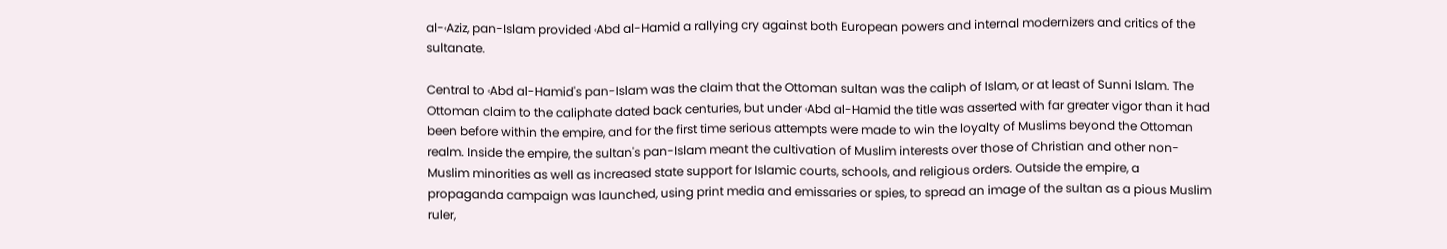al-˓Aziz, pan-Islam provided ˓Abd al-Hamid a rallying cry against both European powers and internal modernizers and critics of the sultanate.

Central to ˓Abd al-Hamid's pan-Islam was the claim that the Ottoman sultan was the caliph of Islam, or at least of Sunni Islam. The Ottoman claim to the caliphate dated back centuries, but under ˓Abd al-Hamid the title was asserted with far greater vigor than it had been before within the empire, and for the first time serious attempts were made to win the loyalty of Muslims beyond the Ottoman realm. Inside the empire, the sultan's pan-Islam meant the cultivation of Muslim interests over those of Christian and other non-Muslim minorities as well as increased state support for Islamic courts, schools, and religious orders. Outside the empire, a propaganda campaign was launched, using print media and emissaries or spies, to spread an image of the sultan as a pious Muslim ruler,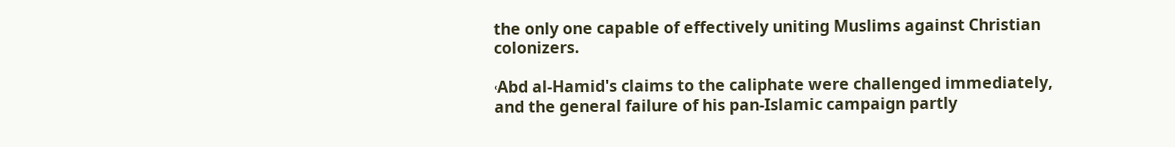the only one capable of effectively uniting Muslims against Christian colonizers.

˓Abd al-Hamid's claims to the caliphate were challenged immediately, and the general failure of his pan-Islamic campaign partly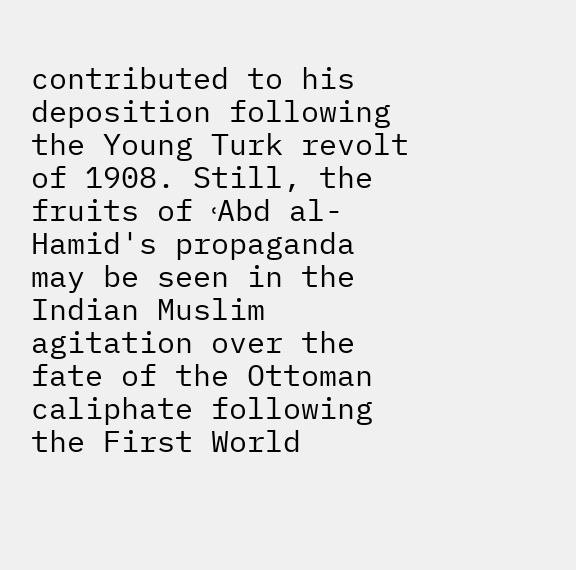contributed to his deposition following the Young Turk revolt of 1908. Still, the fruits of ˓Abd al-Hamid's propaganda may be seen in the Indian Muslim agitation over the fate of the Ottoman caliphate following the First World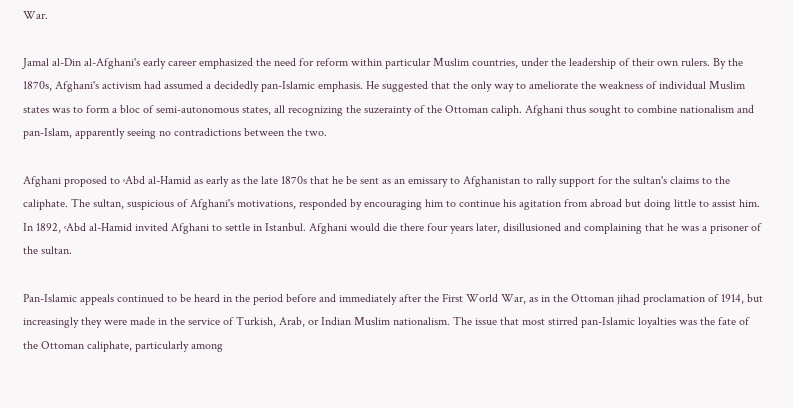War.

Jamal al-Din al-Afghani's early career emphasized the need for reform within particular Muslim countries, under the leadership of their own rulers. By the 1870s, Afghani's activism had assumed a decidedly pan-Islamic emphasis. He suggested that the only way to ameliorate the weakness of individual Muslim states was to form a bloc of semi-autonomous states, all recognizing the suzerainty of the Ottoman caliph. Afghani thus sought to combine nationalism and pan-Islam, apparently seeing no contradictions between the two.

Afghani proposed to ˓Abd al-Hamid as early as the late 1870s that he be sent as an emissary to Afghanistan to rally support for the sultan's claims to the caliphate. The sultan, suspicious of Afghani's motivations, responded by encouraging him to continue his agitation from abroad but doing little to assist him. In 1892, ˓Abd al-Hamid invited Afghani to settle in Istanbul. Afghani would die there four years later, disillusioned and complaining that he was a prisoner of the sultan.

Pan-Islamic appeals continued to be heard in the period before and immediately after the First World War, as in the Ottoman jihad proclamation of 1914, but increasingly they were made in the service of Turkish, Arab, or Indian Muslim nationalism. The issue that most stirred pan-Islamic loyalties was the fate of the Ottoman caliphate, particularly among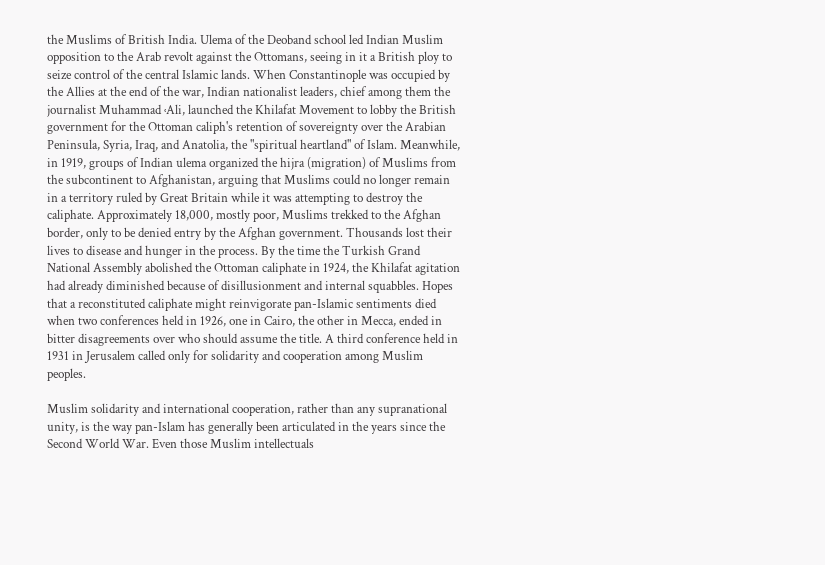the Muslims of British India. Ulema of the Deoband school led Indian Muslim opposition to the Arab revolt against the Ottomans, seeing in it a British ploy to seize control of the central Islamic lands. When Constantinople was occupied by the Allies at the end of the war, Indian nationalist leaders, chief among them the journalist Muhammad ˓Ali, launched the Khilafat Movement to lobby the British government for the Ottoman caliph's retention of sovereignty over the Arabian Peninsula, Syria, Iraq, and Anatolia, the "spiritual heartland" of Islam. Meanwhile, in 1919, groups of Indian ulema organized the hijra (migration) of Muslims from the subcontinent to Afghanistan, arguing that Muslims could no longer remain in a territory ruled by Great Britain while it was attempting to destroy the caliphate. Approximately 18,000, mostly poor, Muslims trekked to the Afghan border, only to be denied entry by the Afghan government. Thousands lost their lives to disease and hunger in the process. By the time the Turkish Grand National Assembly abolished the Ottoman caliphate in 1924, the Khilafat agitation had already diminished because of disillusionment and internal squabbles. Hopes that a reconstituted caliphate might reinvigorate pan-Islamic sentiments died when two conferences held in 1926, one in Cairo, the other in Mecca, ended in bitter disagreements over who should assume the title. A third conference held in 1931 in Jerusalem called only for solidarity and cooperation among Muslim peoples.

Muslim solidarity and international cooperation, rather than any supranational unity, is the way pan-Islam has generally been articulated in the years since the Second World War. Even those Muslim intellectuals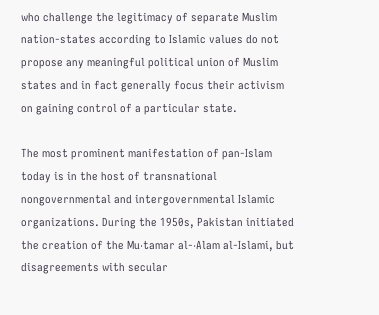who challenge the legitimacy of separate Muslim nation-states according to Islamic values do not propose any meaningful political union of Muslim states and in fact generally focus their activism on gaining control of a particular state.

The most prominent manifestation of pan-Islam today is in the host of transnational nongovernmental and intergovernmental Islamic organizations. During the 1950s, Pakistan initiated the creation of the Mu˒tamar al-˓Alam al-Islami, but disagreements with secular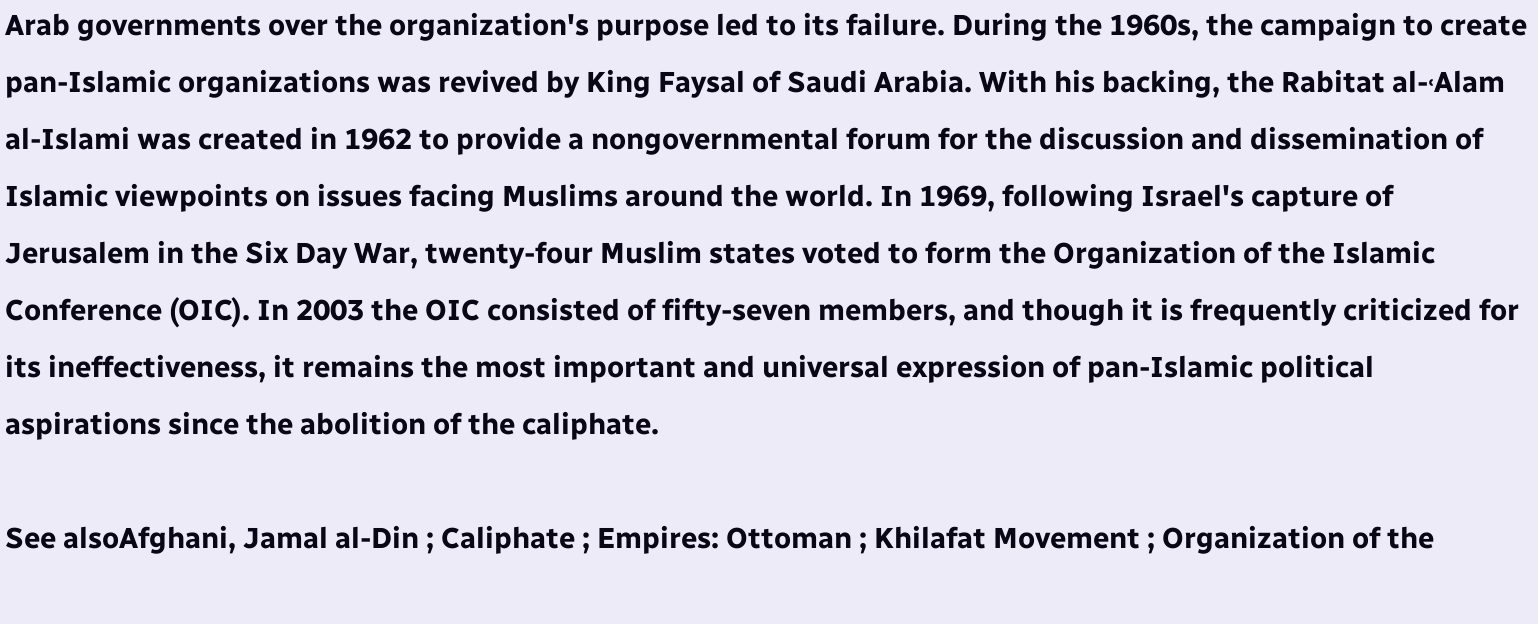Arab governments over the organization's purpose led to its failure. During the 1960s, the campaign to create pan-Islamic organizations was revived by King Faysal of Saudi Arabia. With his backing, the Rabitat al-˓Alam al-Islami was created in 1962 to provide a nongovernmental forum for the discussion and dissemination of Islamic viewpoints on issues facing Muslims around the world. In 1969, following Israel's capture of Jerusalem in the Six Day War, twenty-four Muslim states voted to form the Organization of the Islamic Conference (OIC). In 2003 the OIC consisted of fifty-seven members, and though it is frequently criticized for its ineffectiveness, it remains the most important and universal expression of pan-Islamic political aspirations since the abolition of the caliphate.

See alsoAfghani, Jamal al-Din ; Caliphate ; Empires: Ottoman ; Khilafat Movement ; Organization of the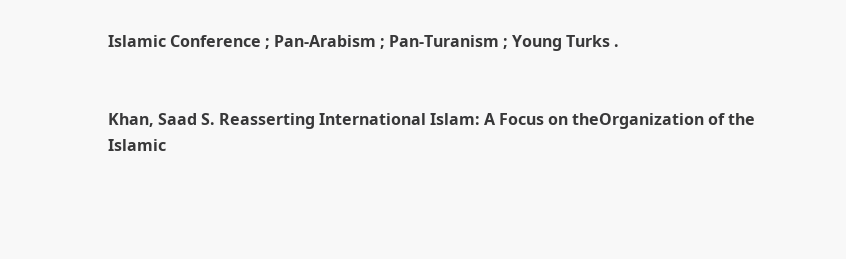Islamic Conference ; Pan-Arabism ; Pan-Turanism ; Young Turks .


Khan, Saad S. Reasserting International Islam: A Focus on theOrganization of the Islamic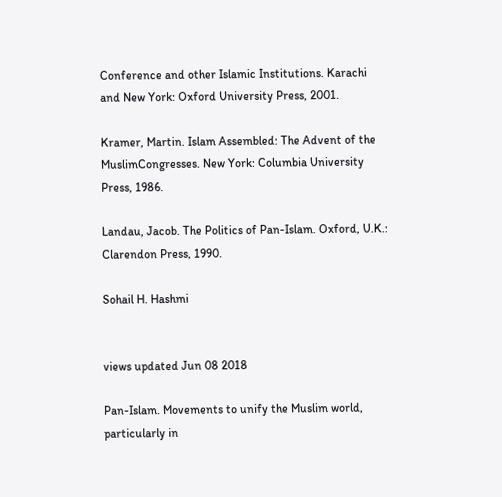Conference and other Islamic Institutions. Karachi and New York: Oxford University Press, 2001.

Kramer, Martin. Islam Assembled: The Advent of the MuslimCongresses. New York: Columbia University Press, 1986.

Landau, Jacob. The Politics of Pan-Islam. Oxford, U.K.: Clarendon Press, 1990.

Sohail H. Hashmi


views updated Jun 08 2018

Pan-Islam. Movements to unify the Muslim world, particularly in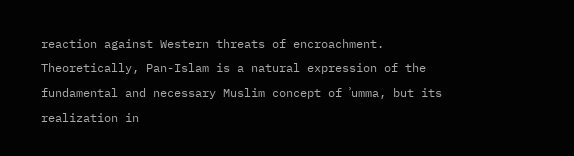reaction against Western threats of encroachment. Theoretically, Pan-Islam is a natural expression of the fundamental and necessary Muslim concept of ʾumma, but its realization in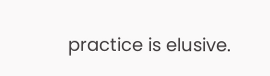practice is elusive.